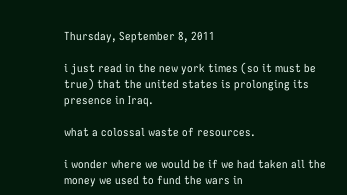Thursday, September 8, 2011

i just read in the new york times (so it must be true) that the united states is prolonging its presence in Iraq.

what a colossal waste of resources.

i wonder where we would be if we had taken all the money we used to fund the wars in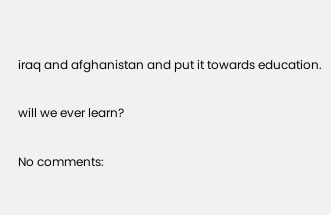iraq and afghanistan and put it towards education.

will we ever learn?

No comments: